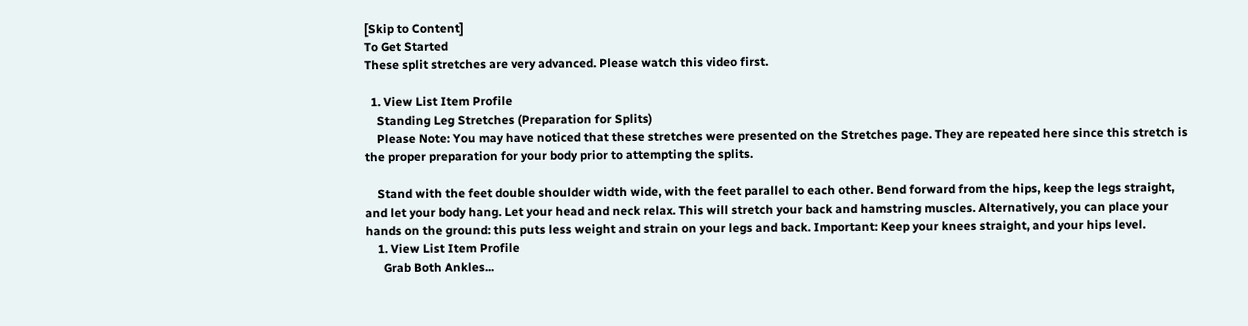[Skip to Content]
To Get Started
These split stretches are very advanced. Please watch this video first.

  1. View List Item Profile
    Standing Leg Stretches (Preparation for Splits)
    Please Note: You may have noticed that these stretches were presented on the Stretches page. They are repeated here since this stretch is the proper preparation for your body prior to attempting the splits.

    Stand with the feet double shoulder width wide, with the feet parallel to each other. Bend forward from the hips, keep the legs straight, and let your body hang. Let your head and neck relax. This will stretch your back and hamstring muscles. Alternatively, you can place your hands on the ground: this puts less weight and strain on your legs and back. Important: Keep your knees straight, and your hips level.
    1. View List Item Profile
      Grab Both Ankles...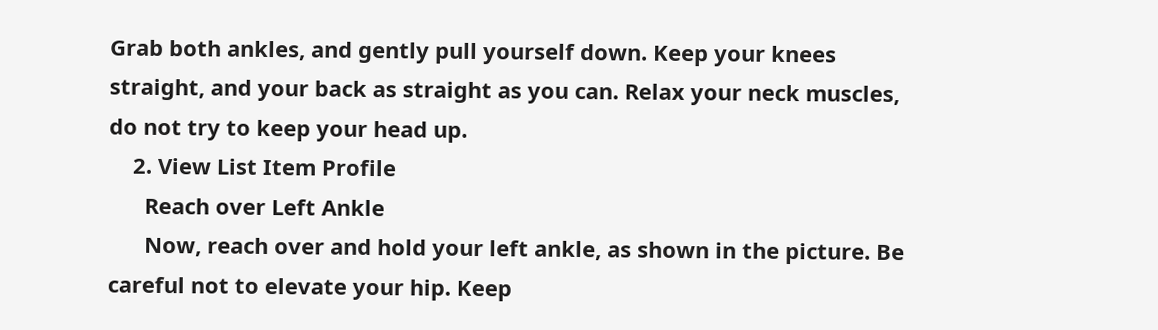Grab both ankles, and gently pull yourself down. Keep your knees straight, and your back as straight as you can. Relax your neck muscles, do not try to keep your head up.
    2. View List Item Profile
      Reach over Left Ankle
      Now, reach over and hold your left ankle, as shown in the picture. Be careful not to elevate your hip. Keep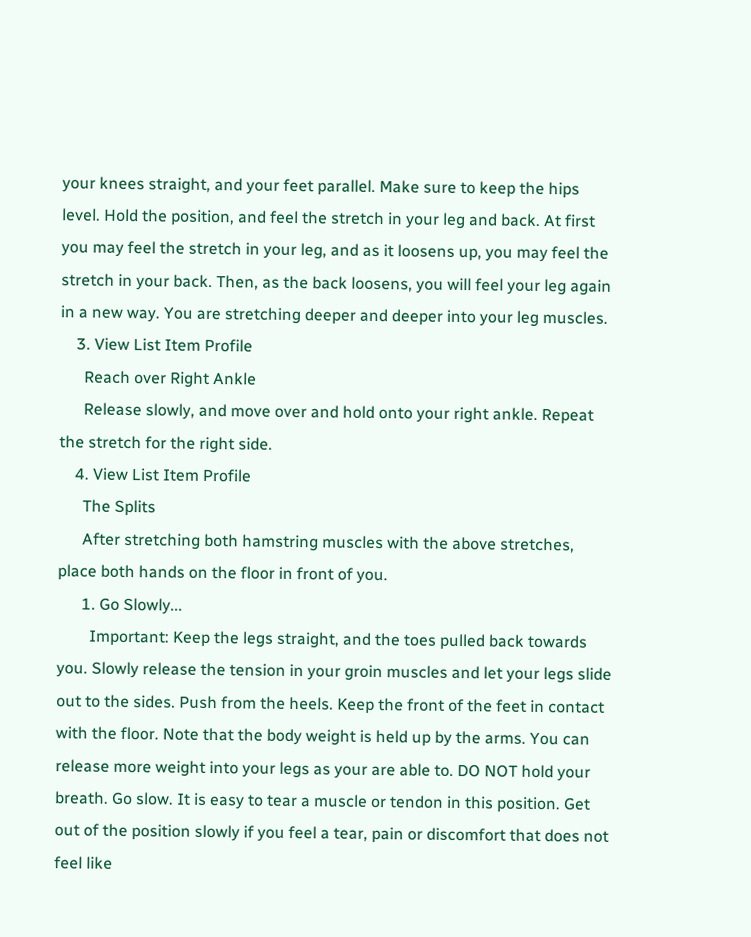your knees straight, and your feet parallel. Make sure to keep the hips level. Hold the position, and feel the stretch in your leg and back. At first you may feel the stretch in your leg, and as it loosens up, you may feel the stretch in your back. Then, as the back loosens, you will feel your leg again in a new way. You are stretching deeper and deeper into your leg muscles.
    3. View List Item Profile
      Reach over Right Ankle
      Release slowly, and move over and hold onto your right ankle. Repeat the stretch for the right side.
    4. View List Item Profile
      The Splits
      After stretching both hamstring muscles with the above stretches, place both hands on the floor in front of you.
      1. Go Slowly...
        Important: Keep the legs straight, and the toes pulled back towards you. Slowly release the tension in your groin muscles and let your legs slide out to the sides. Push from the heels. Keep the front of the feet in contact with the floor. Note that the body weight is held up by the arms. You can release more weight into your legs as your are able to. DO NOT hold your breath. Go slow. It is easy to tear a muscle or tendon in this position. Get out of the position slowly if you feel a tear, pain or discomfort that does not feel like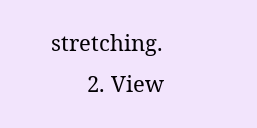stretching.
      2. View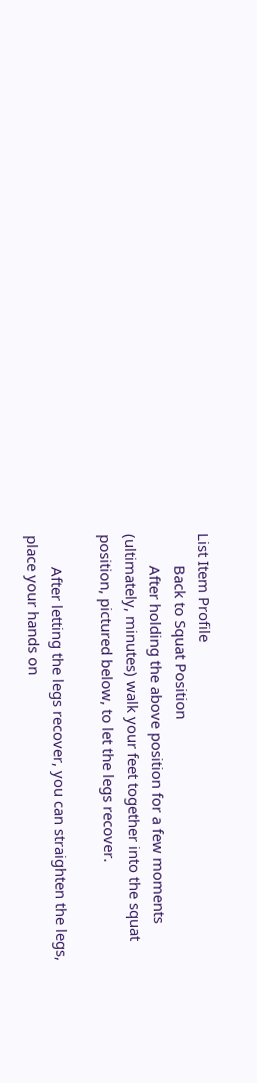List Item Profile
        Back to Squat Position
        After holding the above position for a few moments (ultimately, minutes) walk your feet together into the squat position, pictured below, to let the legs recover.

        After letting the legs recover, you can straighten the legs, place your hands on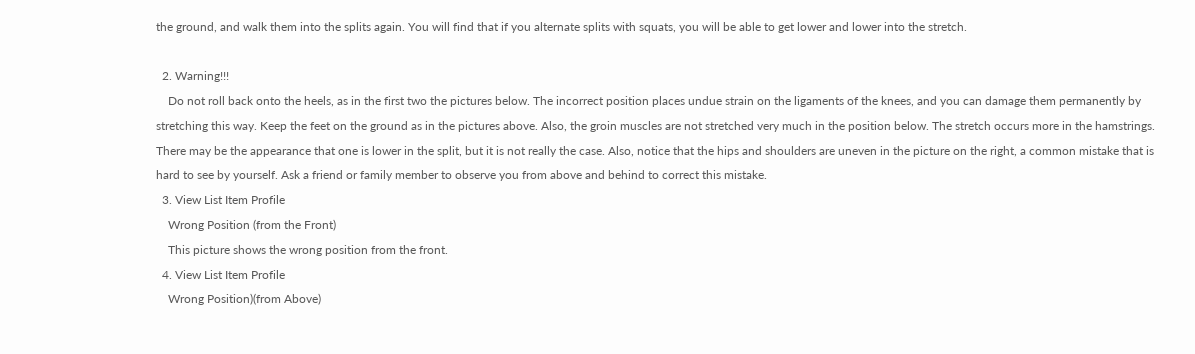the ground, and walk them into the splits again. You will find that if you alternate splits with squats, you will be able to get lower and lower into the stretch.

  2. Warning!!!
    Do not roll back onto the heels, as in the first two the pictures below. The incorrect position places undue strain on the ligaments of the knees, and you can damage them permanently by stretching this way. Keep the feet on the ground as in the pictures above. Also, the groin muscles are not stretched very much in the position below. The stretch occurs more in the hamstrings. There may be the appearance that one is lower in the split, but it is not really the case. Also, notice that the hips and shoulders are uneven in the picture on the right, a common mistake that is hard to see by yourself. Ask a friend or family member to observe you from above and behind to correct this mistake.
  3. View List Item Profile
    Wrong Position (from the Front)
    This picture shows the wrong position from the front.
  4. View List Item Profile
    Wrong Position)(from Above)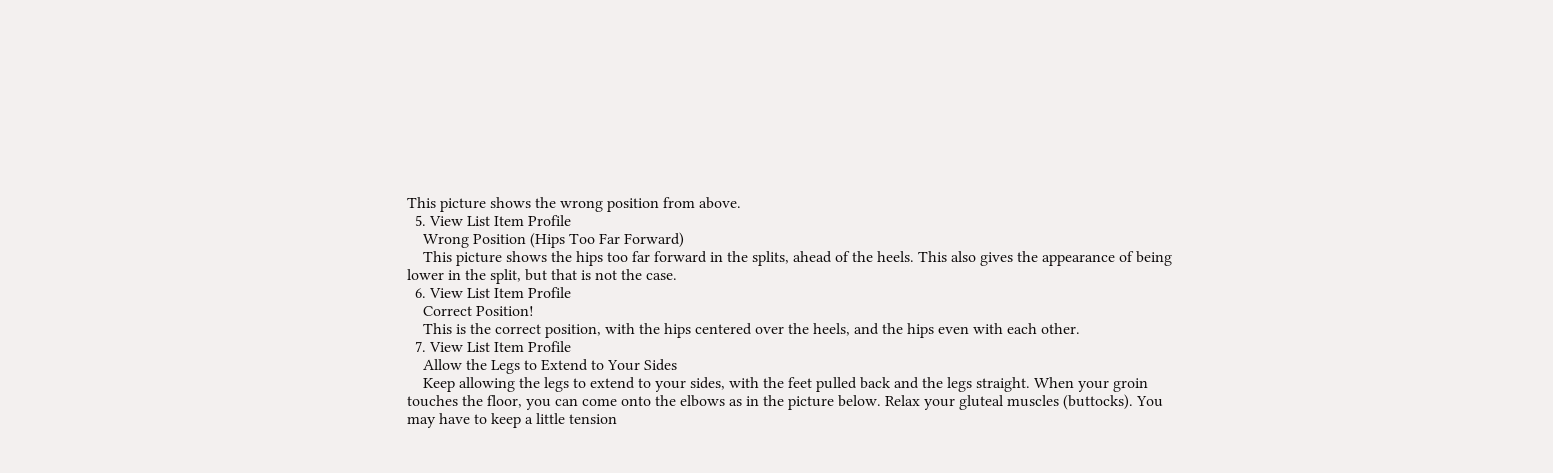This picture shows the wrong position from above.
  5. View List Item Profile
    Wrong Position (Hips Too Far Forward)
    This picture shows the hips too far forward in the splits, ahead of the heels. This also gives the appearance of being lower in the split, but that is not the case.
  6. View List Item Profile
    Correct Position!
    This is the correct position, with the hips centered over the heels, and the hips even with each other.
  7. View List Item Profile
    Allow the Legs to Extend to Your Sides
    Keep allowing the legs to extend to your sides, with the feet pulled back and the legs straight. When your groin touches the floor, you can come onto the elbows as in the picture below. Relax your gluteal muscles (buttocks). You may have to keep a little tension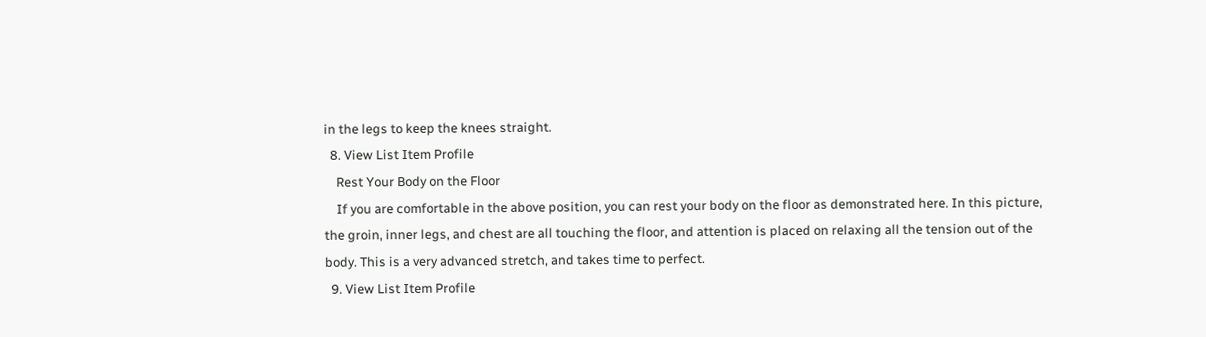in the legs to keep the knees straight.
  8. View List Item Profile
    Rest Your Body on the Floor
    If you are comfortable in the above position, you can rest your body on the floor as demonstrated here. In this picture, the groin, inner legs, and chest are all touching the floor, and attention is placed on relaxing all the tension out of the body. This is a very advanced stretch, and takes time to perfect.
  9. View List Item Profile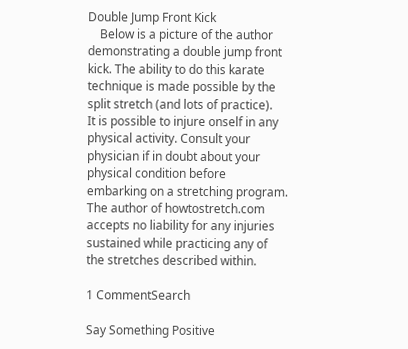Double Jump Front Kick
    Below is a picture of the author demonstrating a double jump front kick. The ability to do this karate technique is made possible by the split stretch (and lots of practice).
It is possible to injure onself in any physical activity. Consult your physician if in doubt about your physical condition before embarking on a stretching program. The author of howtostretch.com accepts no liability for any injuries sustained while practicing any of the stretches described within.

1 CommentSearch

Say Something Positive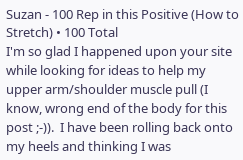Suzan - 100 Rep in this Positive (How to Stretch) • 100 Total
I'm so glad I happened upon your site while looking for ideas to help my upper arm/shoulder muscle pull (I know, wrong end of the body for this post ;-)).  I have been rolling back onto my heels and thinking I was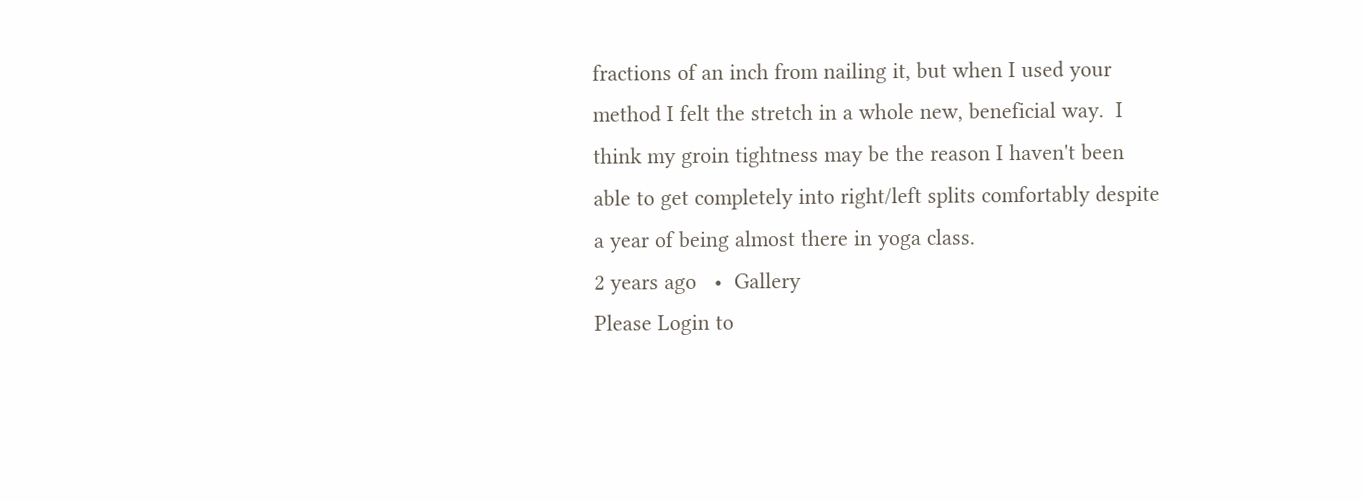fractions of an inch from nailing it, but when I used your method I felt the stretch in a whole new, beneficial way.  I think my groin tightness may be the reason I haven't been able to get completely into right/left splits comfortably despite a year of being almost there in yoga class.
2 years ago   •  Gallery
Please Login to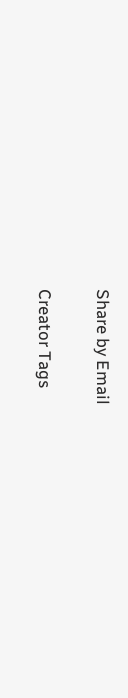Share by Email

Creator Tags